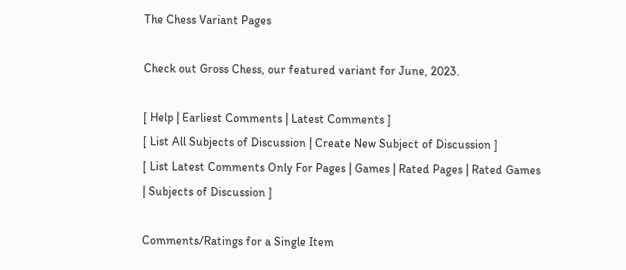The Chess Variant Pages

Check out Gross Chess, our featured variant for June, 2023.

[ Help | Earliest Comments | Latest Comments ]
[ List All Subjects of Discussion | Create New Subject of Discussion ]
[ List Latest Comments Only For Pages | Games | Rated Pages | Rated Games | Subjects of Discussion ]

Comments/Ratings for a Single Item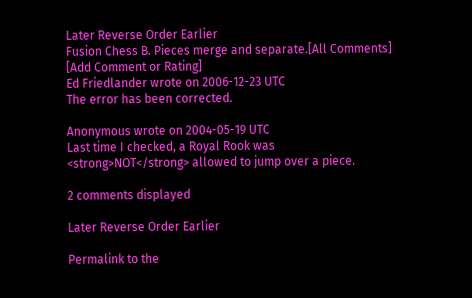Later Reverse Order Earlier
Fusion Chess B. Pieces merge and separate.[All Comments] [Add Comment or Rating]
Ed Friedlander wrote on 2006-12-23 UTC
The error has been corrected.

Anonymous wrote on 2004-05-19 UTC
Last time I checked, a Royal Rook was <strong>NOT</strong> allowed to jump over a piece.

2 comments displayed

Later Reverse Order Earlier

Permalink to the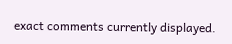exact comments currently displayed.